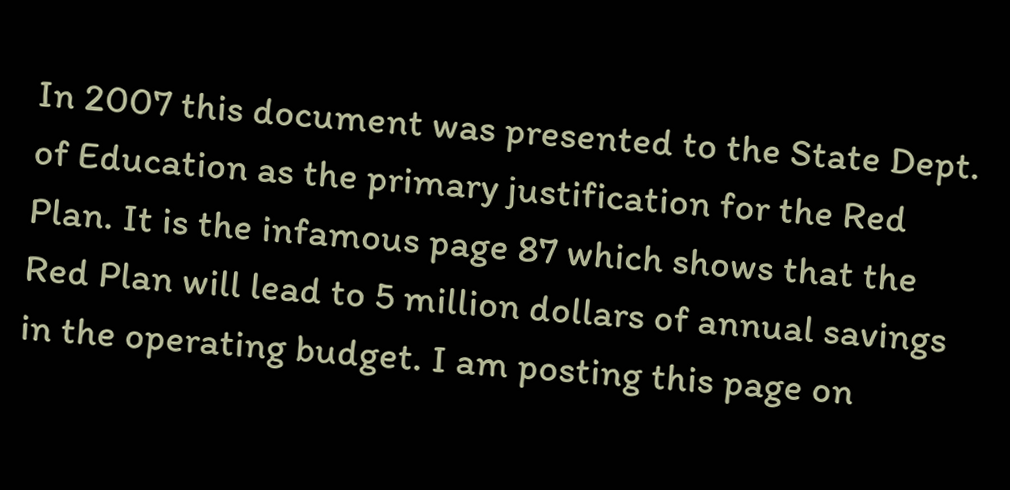In 2007 this document was presented to the State Dept. of Education as the primary justification for the Red Plan. It is the infamous page 87 which shows that the Red Plan will lead to 5 million dollars of annual savings in the operating budget. I am posting this page on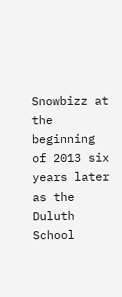Snowbizz at the beginning of 2013 six years later as the Duluth School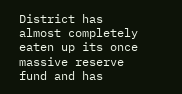District has almost completely eaten up its once massive reserve fund and has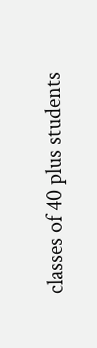classes of 40 plus students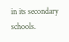in its secondary schools.